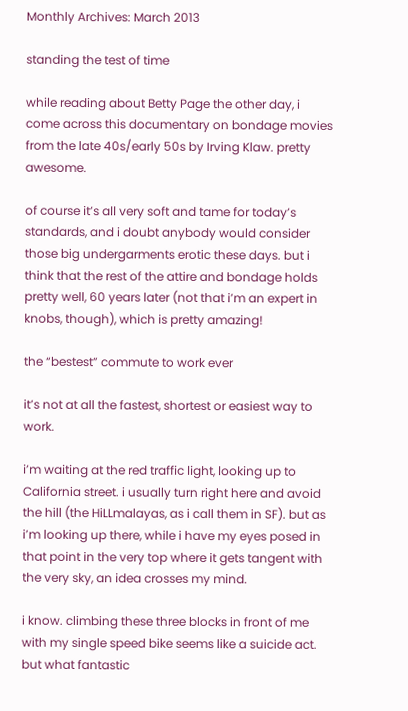Monthly Archives: March 2013

standing the test of time

while reading about Betty Page the other day, i come across this documentary on bondage movies from the late 40s/early 50s by Irving Klaw. pretty awesome.

of course it’s all very soft and tame for today’s standards, and i doubt anybody would consider those big undergarments erotic these days. but i think that the rest of the attire and bondage holds pretty well, 60 years later (not that i’m an expert in knobs, though), which is pretty amazing!

the “bestest” commute to work ever

it’s not at all the fastest, shortest or easiest way to work.

i’m waiting at the red traffic light, looking up to California street. i usually turn right here and avoid the hill (the HiLLmalayas, as i call them in SF). but as i’m looking up there, while i have my eyes posed in that point in the very top where it gets tangent with the very sky, an idea crosses my mind.

i know. climbing these three blocks in front of me with my single speed bike seems like a suicide act. but what fantastic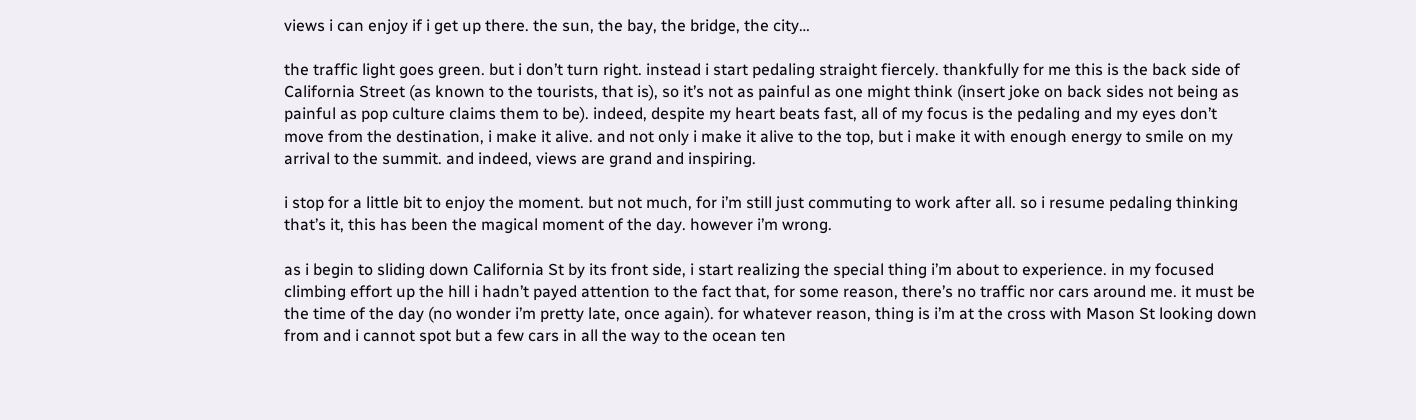views i can enjoy if i get up there. the sun, the bay, the bridge, the city…

the traffic light goes green. but i don’t turn right. instead i start pedaling straight fiercely. thankfully for me this is the back side of California Street (as known to the tourists, that is), so it’s not as painful as one might think (insert joke on back sides not being as painful as pop culture claims them to be). indeed, despite my heart beats fast, all of my focus is the pedaling and my eyes don’t move from the destination, i make it alive. and not only i make it alive to the top, but i make it with enough energy to smile on my arrival to the summit. and indeed, views are grand and inspiring.

i stop for a little bit to enjoy the moment. but not much, for i’m still just commuting to work after all. so i resume pedaling thinking that’s it, this has been the magical moment of the day. however i’m wrong.

as i begin to sliding down California St by its front side, i start realizing the special thing i’m about to experience. in my focused climbing effort up the hill i hadn’t payed attention to the fact that, for some reason, there’s no traffic nor cars around me. it must be the time of the day (no wonder i’m pretty late, once again). for whatever reason, thing is i’m at the cross with Mason St looking down from and i cannot spot but a few cars in all the way to the ocean ten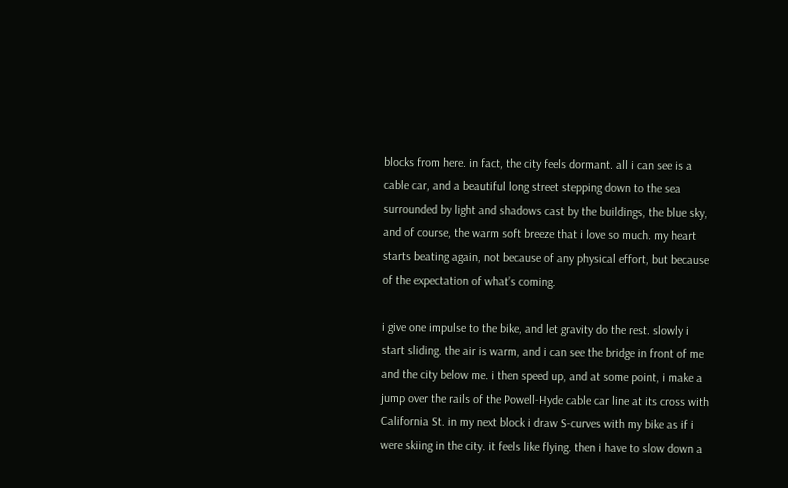blocks from here. in fact, the city feels dormant. all i can see is a cable car, and a beautiful long street stepping down to the sea surrounded by light and shadows cast by the buildings, the blue sky, and of course, the warm soft breeze that i love so much. my heart starts beating again, not because of any physical effort, but because of the expectation of what’s coming.

i give one impulse to the bike, and let gravity do the rest. slowly i start sliding. the air is warm, and i can see the bridge in front of me and the city below me. i then speed up, and at some point, i make a jump over the rails of the Powell-Hyde cable car line at its cross with California St. in my next block i draw S-curves with my bike as if i were skiing in the city. it feels like flying. then i have to slow down a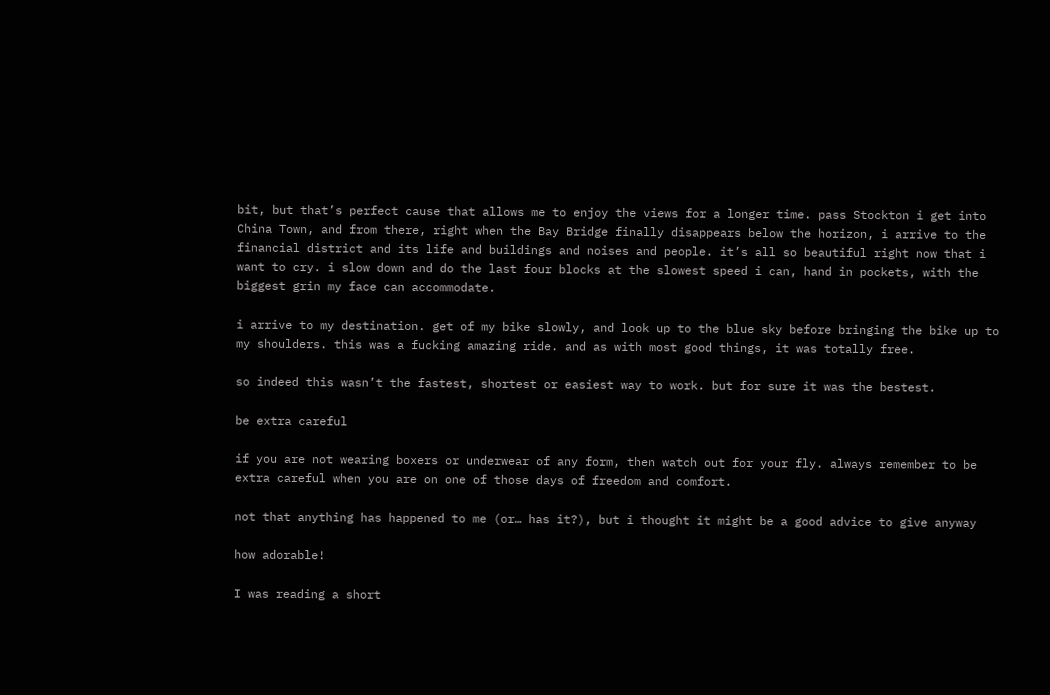bit, but that’s perfect cause that allows me to enjoy the views for a longer time. pass Stockton i get into China Town, and from there, right when the Bay Bridge finally disappears below the horizon, i arrive to the financial district and its life and buildings and noises and people. it’s all so beautiful right now that i want to cry. i slow down and do the last four blocks at the slowest speed i can, hand in pockets, with the biggest grin my face can accommodate.

i arrive to my destination. get of my bike slowly, and look up to the blue sky before bringing the bike up to my shoulders. this was a fucking amazing ride. and as with most good things, it was totally free.

so indeed this wasn’t the fastest, shortest or easiest way to work. but for sure it was the bestest.

be extra careful

if you are not wearing boxers or underwear of any form, then watch out for your fly. always remember to be extra careful when you are on one of those days of freedom and comfort.

not that anything has happened to me (or… has it?), but i thought it might be a good advice to give anyway

how adorable!

I was reading a short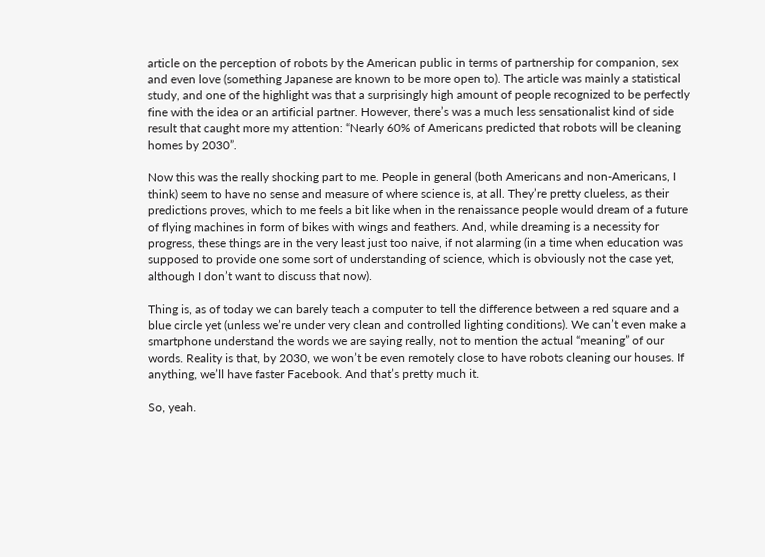article on the perception of robots by the American public in terms of partnership for companion, sex and even love (something Japanese are known to be more open to). The article was mainly a statistical study, and one of the highlight was that a surprisingly high amount of people recognized to be perfectly fine with the idea or an artificial partner. However, there’s was a much less sensationalist kind of side result that caught more my attention: “Nearly 60% of Americans predicted that robots will be cleaning homes by 2030”.

Now this was the really shocking part to me. People in general (both Americans and non-Americans, I think) seem to have no sense and measure of where science is, at all. They’re pretty clueless, as their predictions proves, which to me feels a bit like when in the renaissance people would dream of a future of flying machines in form of bikes with wings and feathers. And, while dreaming is a necessity for progress, these things are in the very least just too naive, if not alarming (in a time when education was supposed to provide one some sort of understanding of science, which is obviously not the case yet, although I don’t want to discuss that now).

Thing is, as of today we can barely teach a computer to tell the difference between a red square and a blue circle yet (unless we’re under very clean and controlled lighting conditions). We can’t even make a smartphone understand the words we are saying really, not to mention the actual “meaning” of our words. Reality is that, by 2030, we won’t be even remotely close to have robots cleaning our houses. If anything, we’ll have faster Facebook. And that’s pretty much it.

So, yeah.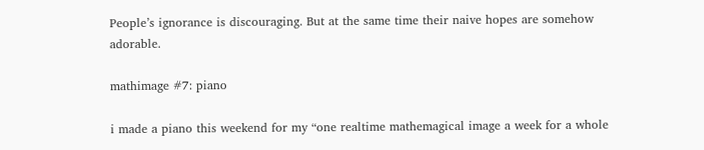People’s ignorance is discouraging. But at the same time their naive hopes are somehow adorable.

mathimage #7: piano

i made a piano this weekend for my “one realtime mathemagical image a week for a whole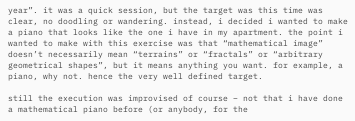year”. it was a quick session, but the target was this time was clear, no doodling or wandering. instead, i decided i wanted to make a piano that looks like the one i have in my apartment. the point i wanted to make with this exercise was that “mathematical image” doesn’t necessarily mean “terrains” or “fractals” or “arbitrary geometrical shapes”, but it means anything you want. for example, a piano, why not. hence the very well defined target.

still the execution was improvised of course – not that i have done a mathematical piano before (or anybody, for the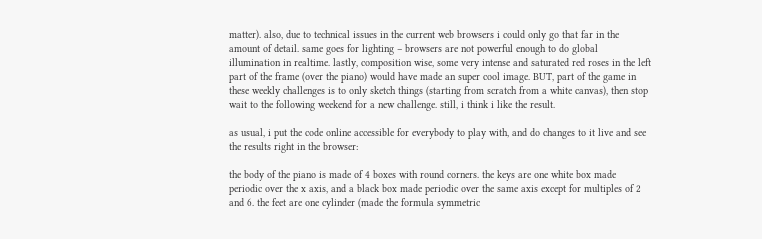matter). also, due to technical issues in the current web browsers i could only go that far in the amount of detail. same goes for lighting – browsers are not powerful enough to do global illumination in realtime. lastly, composition wise, some very intense and saturated red roses in the left part of the frame (over the piano) would have made an super cool image. BUT, part of the game in these weekly challenges is to only sketch things (starting from scratch from a white canvas), then stop wait to the following weekend for a new challenge. still, i think i like the result.

as usual, i put the code online accessible for everybody to play with, and do changes to it live and see the results right in the browser:

the body of the piano is made of 4 boxes with round corners. the keys are one white box made periodic over the x axis, and a black box made periodic over the same axis except for multiples of 2 and 6. the feet are one cylinder (made the formula symmetric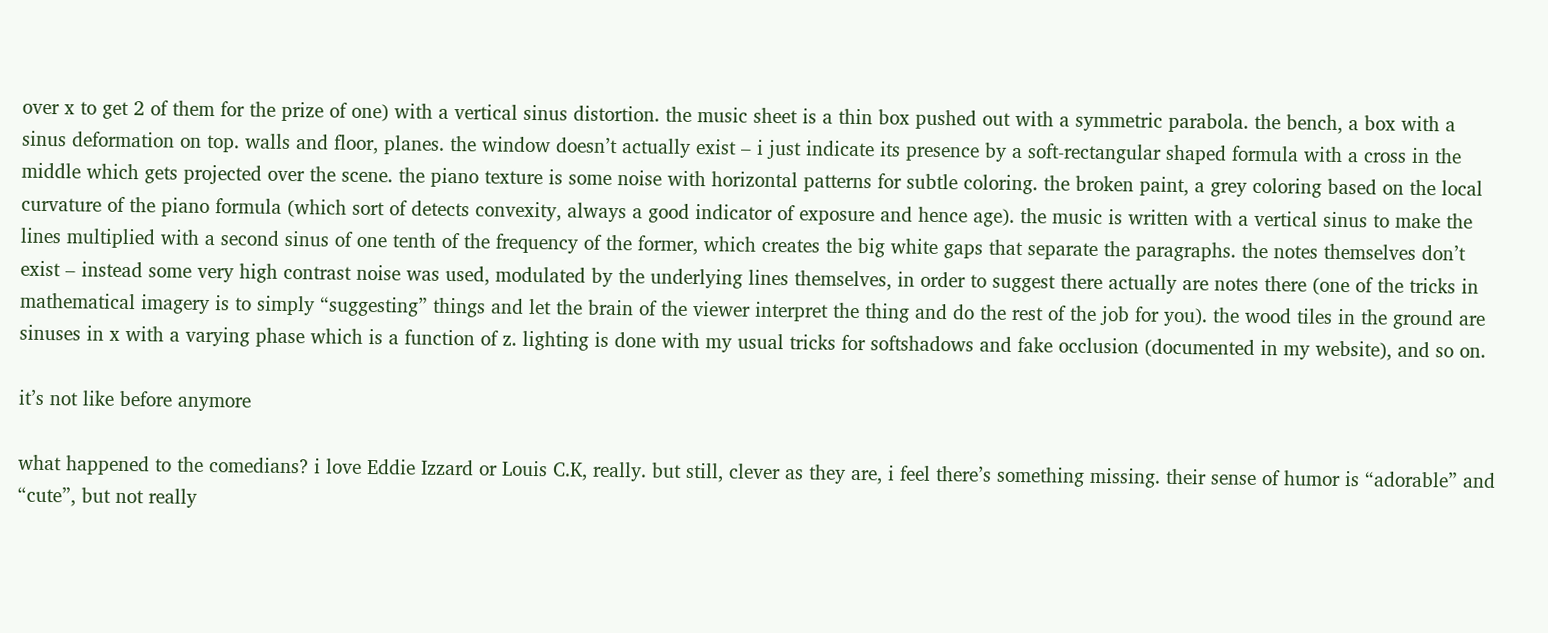over x to get 2 of them for the prize of one) with a vertical sinus distortion. the music sheet is a thin box pushed out with a symmetric parabola. the bench, a box with a sinus deformation on top. walls and floor, planes. the window doesn’t actually exist – i just indicate its presence by a soft-rectangular shaped formula with a cross in the middle which gets projected over the scene. the piano texture is some noise with horizontal patterns for subtle coloring. the broken paint, a grey coloring based on the local curvature of the piano formula (which sort of detects convexity, always a good indicator of exposure and hence age). the music is written with a vertical sinus to make the lines multiplied with a second sinus of one tenth of the frequency of the former, which creates the big white gaps that separate the paragraphs. the notes themselves don’t exist – instead some very high contrast noise was used, modulated by the underlying lines themselves, in order to suggest there actually are notes there (one of the tricks in mathematical imagery is to simply “suggesting” things and let the brain of the viewer interpret the thing and do the rest of the job for you). the wood tiles in the ground are sinuses in x with a varying phase which is a function of z. lighting is done with my usual tricks for softshadows and fake occlusion (documented in my website), and so on.

it’s not like before anymore

what happened to the comedians? i love Eddie Izzard or Louis C.K, really. but still, clever as they are, i feel there’s something missing. their sense of humor is “adorable” and “cute”, but not really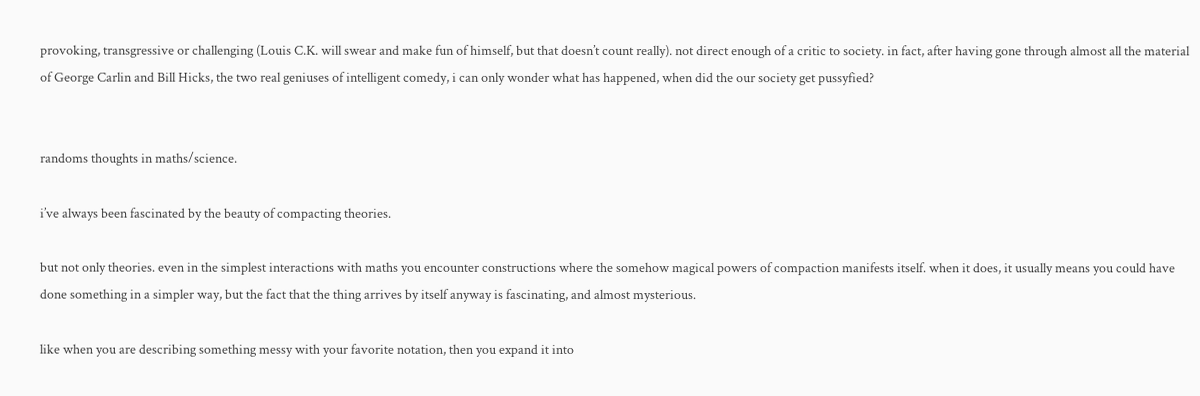provoking, transgressive or challenging (Louis C.K. will swear and make fun of himself, but that doesn’t count really). not direct enough of a critic to society. in fact, after having gone through almost all the material of George Carlin and Bill Hicks, the two real geniuses of intelligent comedy, i can only wonder what has happened, when did the our society get pussyfied?


randoms thoughts in maths/science.

i’ve always been fascinated by the beauty of compacting theories.

but not only theories. even in the simplest interactions with maths you encounter constructions where the somehow magical powers of compaction manifests itself. when it does, it usually means you could have done something in a simpler way, but the fact that the thing arrives by itself anyway is fascinating, and almost mysterious.

like when you are describing something messy with your favorite notation, then you expand it into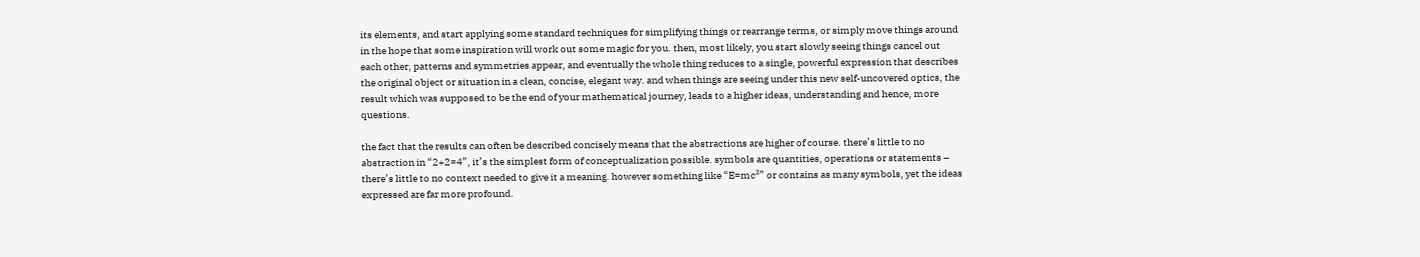its elements, and start applying some standard techniques for simplifying things or rearrange terms, or simply move things around in the hope that some inspiration will work out some magic for you. then, most likely, you start slowly seeing things cancel out each other, patterns and symmetries appear, and eventually the whole thing reduces to a single, powerful expression that describes the original object or situation in a clean, concise, elegant way. and when things are seeing under this new self-uncovered optics, the result which was supposed to be the end of your mathematical journey, leads to a higher ideas, understanding and hence, more questions.

the fact that the results can often be described concisely means that the abstractions are higher of course. there’s little to no abstraction in “2+2=4”, it’s the simplest form of conceptualization possible. symbols are quantities, operations or statements – there’s little to no context needed to give it a meaning. however something like “E=mc²” or contains as many symbols, yet the ideas expressed are far more profound.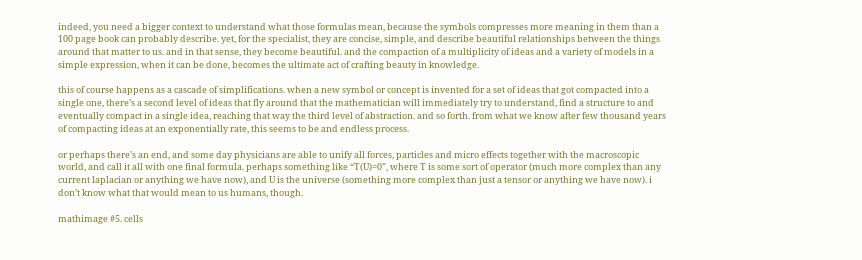indeed, you need a bigger context to understand what those formulas mean, because the symbols compresses more meaning in them than a 100 page book can probably describe. yet, for the specialist, they are concise, simple, and describe beautiful relationships between the things around that matter to us. and in that sense, they become beautiful. and the compaction of a multiplicity of ideas and a variety of models in a simple expression, when it can be done, becomes the ultimate act of crafting beauty in knowledge.

this of course happens as a cascade of simplifications. when a new symbol or concept is invented for a set of ideas that got compacted into a single one, there’s a second level of ideas that fly around that the mathematician will immediately try to understand, find a structure to and eventually compact in a single idea, reaching that way the third level of abstraction. and so forth. from what we know after few thousand years of compacting ideas at an exponentially rate, this seems to be and endless process.

or perhaps there’s an end, and some day physicians are able to unify all forces, particles and micro effects together with the macroscopic world, and call it all with one final formula. perhaps something like “T(U)=0”, where T is some sort of operator (much more complex than any current laplacian or anything we have now), and U is the universe (something more complex than just a tensor or anything we have now). i don’t know what that would mean to us humans, though.

mathimage #5. cells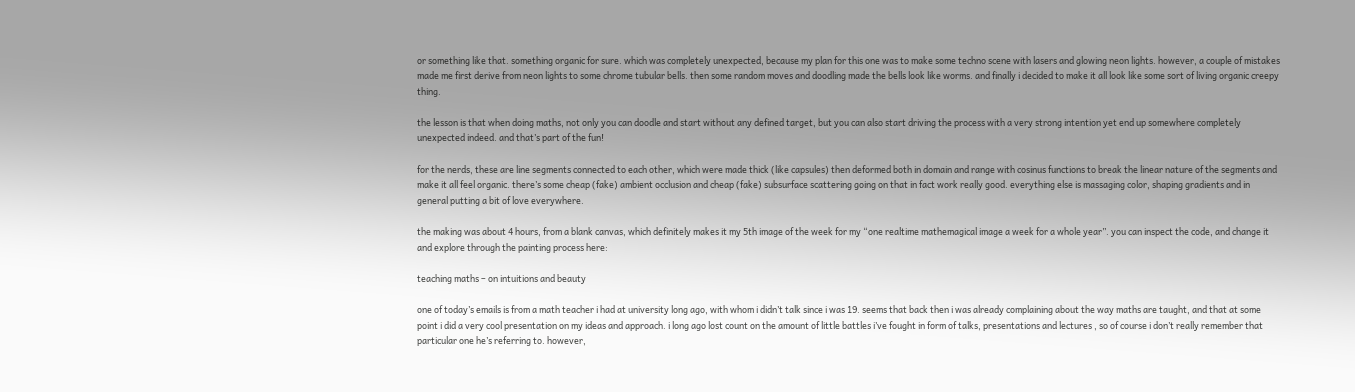or something like that. something organic for sure. which was completely unexpected, because my plan for this one was to make some techno scene with lasers and glowing neon lights. however, a couple of mistakes made me first derive from neon lights to some chrome tubular bells. then some random moves and doodling made the bells look like worms. and finally i decided to make it all look like some sort of living organic creepy thing.

the lesson is that when doing maths, not only you can doodle and start without any defined target, but you can also start driving the process with a very strong intention yet end up somewhere completely unexpected indeed. and that’s part of the fun!

for the nerds, these are line segments connected to each other, which were made thick (like capsules) then deformed both in domain and range with cosinus functions to break the linear nature of the segments and make it all feel organic. there’s some cheap (fake) ambient occlusion and cheap (fake) subsurface scattering going on that in fact work really good. everything else is massaging color, shaping gradients and in general putting a bit of love everywhere.

the making was about 4 hours, from a blank canvas, which definitely makes it my 5th image of the week for my “one realtime mathemagical image a week for a whole year”. you can inspect the code, and change it and explore through the painting process here:

teaching maths – on intuitions and beauty

one of today’s emails is from a math teacher i had at university long ago, with whom i didn’t talk since i was 19. seems that back then i was already complaining about the way maths are taught, and that at some point i did a very cool presentation on my ideas and approach. i long ago lost count on the amount of little battles i’ve fought in form of talks, presentations and lectures , so of course i don’t really remember that particular one he’s referring to. however,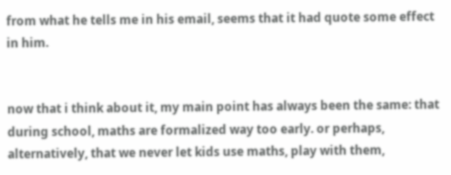from what he tells me in his email, seems that it had quote some effect in him.


now that i think about it, my main point has always been the same: that during school, maths are formalized way too early. or perhaps, alternatively, that we never let kids use maths, play with them,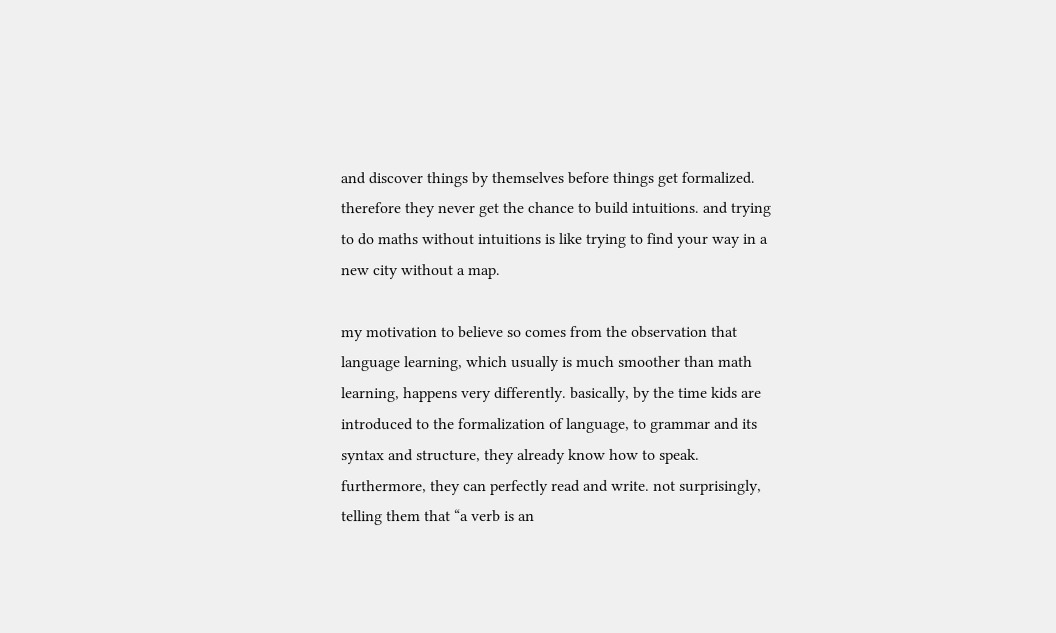and discover things by themselves before things get formalized. therefore they never get the chance to build intuitions. and trying to do maths without intuitions is like trying to find your way in a new city without a map.

my motivation to believe so comes from the observation that language learning, which usually is much smoother than math learning, happens very differently. basically, by the time kids are introduced to the formalization of language, to grammar and its syntax and structure, they already know how to speak. furthermore, they can perfectly read and write. not surprisingly, telling them that “a verb is an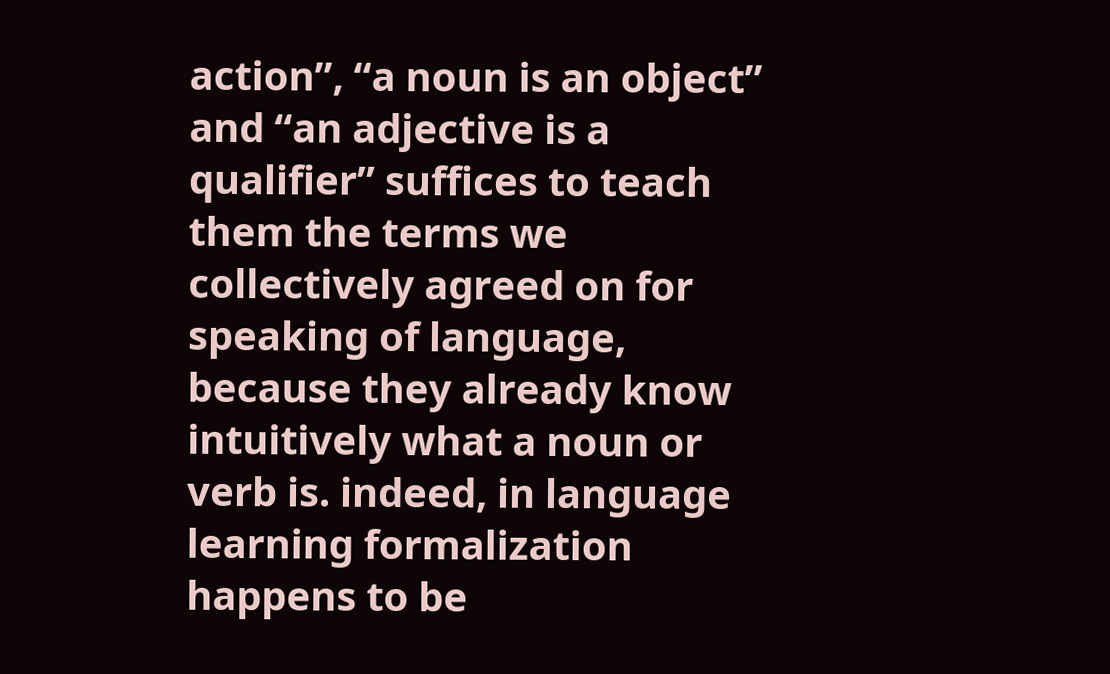action”, “a noun is an object” and “an adjective is a qualifier” suffices to teach them the terms we collectively agreed on for speaking of language, because they already know intuitively what a noun or verb is. indeed, in language learning formalization happens to be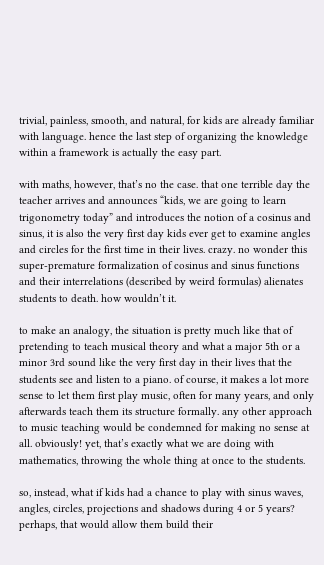trivial, painless, smooth, and natural, for kids are already familiar with language. hence the last step of organizing the knowledge within a framework is actually the easy part.

with maths, however, that’s no the case. that one terrible day the teacher arrives and announces “kids, we are going to learn trigonometry today” and introduces the notion of a cosinus and sinus, it is also the very first day kids ever get to examine angles and circles for the first time in their lives. crazy. no wonder this super-premature formalization of cosinus and sinus functions and their interrelations (described by weird formulas) alienates students to death. how wouldn’t it.

to make an analogy, the situation is pretty much like that of pretending to teach musical theory and what a major 5th or a minor 3rd sound like the very first day in their lives that the students see and listen to a piano. of course, it makes a lot more sense to let them first play music, often for many years, and only afterwards teach them its structure formally. any other approach to music teaching would be condemned for making no sense at all. obviously! yet, that’s exactly what we are doing with mathematics, throwing the whole thing at once to the students.

so, instead, what if kids had a chance to play with sinus waves, angles, circles, projections and shadows during 4 or 5 years? perhaps, that would allow them build their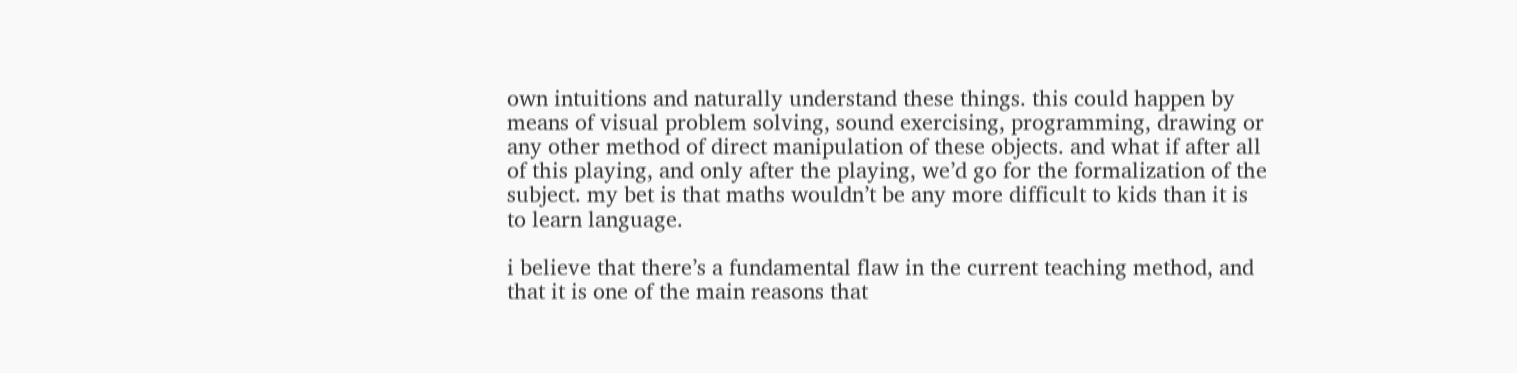own intuitions and naturally understand these things. this could happen by means of visual problem solving, sound exercising, programming, drawing or any other method of direct manipulation of these objects. and what if after all of this playing, and only after the playing, we’d go for the formalization of the subject. my bet is that maths wouldn’t be any more difficult to kids than it is to learn language.

i believe that there’s a fundamental flaw in the current teaching method, and that it is one of the main reasons that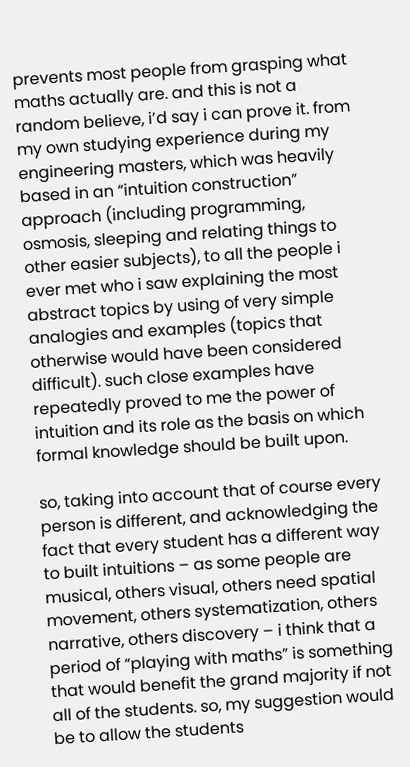prevents most people from grasping what maths actually are. and this is not a random believe, i’d say i can prove it. from my own studying experience during my engineering masters, which was heavily based in an “intuition construction” approach (including programming, osmosis, sleeping and relating things to other easier subjects), to all the people i ever met who i saw explaining the most abstract topics by using of very simple analogies and examples (topics that otherwise would have been considered difficult). such close examples have repeatedly proved to me the power of intuition and its role as the basis on which formal knowledge should be built upon.

so, taking into account that of course every person is different, and acknowledging the fact that every student has a different way to built intuitions – as some people are musical, others visual, others need spatial movement, others systematization, others narrative, others discovery – i think that a period of “playing with maths” is something that would benefit the grand majority if not all of the students. so, my suggestion would be to allow the students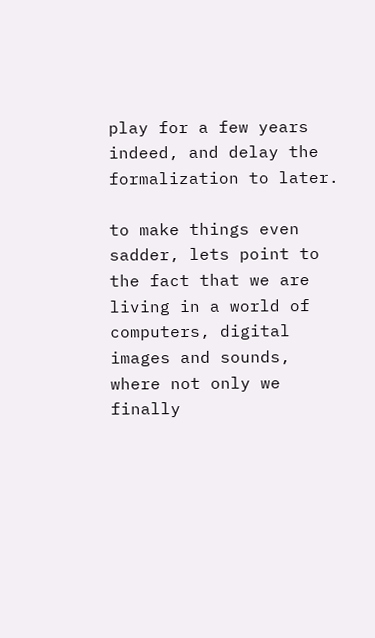play for a few years indeed, and delay the formalization to later.

to make things even sadder, lets point to the fact that we are living in a world of computers, digital images and sounds, where not only we finally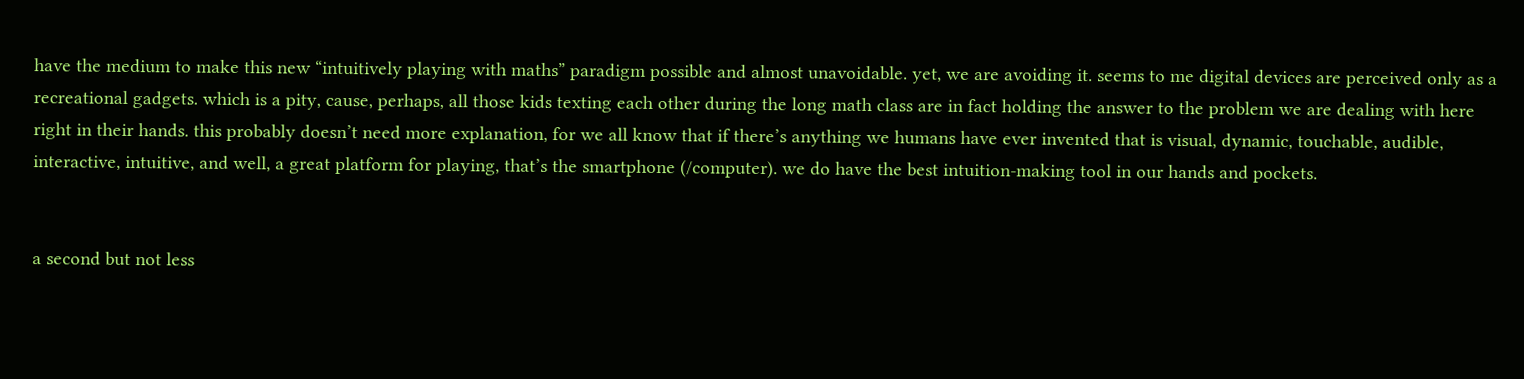have the medium to make this new “intuitively playing with maths” paradigm possible and almost unavoidable. yet, we are avoiding it. seems to me digital devices are perceived only as a recreational gadgets. which is a pity, cause, perhaps, all those kids texting each other during the long math class are in fact holding the answer to the problem we are dealing with here right in their hands. this probably doesn’t need more explanation, for we all know that if there’s anything we humans have ever invented that is visual, dynamic, touchable, audible, interactive, intuitive, and well, a great platform for playing, that’s the smartphone (/computer). we do have the best intuition-making tool in our hands and pockets.


a second but not less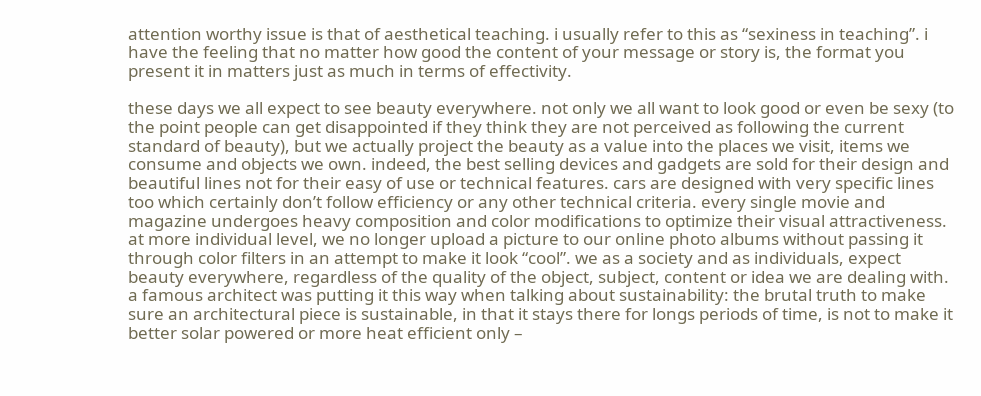attention worthy issue is that of aesthetical teaching. i usually refer to this as “sexiness in teaching”. i have the feeling that no matter how good the content of your message or story is, the format you present it in matters just as much in terms of effectivity.

these days we all expect to see beauty everywhere. not only we all want to look good or even be sexy (to the point people can get disappointed if they think they are not perceived as following the current standard of beauty), but we actually project the beauty as a value into the places we visit, items we consume and objects we own. indeed, the best selling devices and gadgets are sold for their design and beautiful lines not for their easy of use or technical features. cars are designed with very specific lines too which certainly don’t follow efficiency or any other technical criteria. every single movie and magazine undergoes heavy composition and color modifications to optimize their visual attractiveness. at more individual level, we no longer upload a picture to our online photo albums without passing it through color filters in an attempt to make it look “cool”. we as a society and as individuals, expect beauty everywhere, regardless of the quality of the object, subject, content or idea we are dealing with. a famous architect was putting it this way when talking about sustainability: the brutal truth to make sure an architectural piece is sustainable, in that it stays there for longs periods of time, is not to make it better solar powered or more heat efficient only –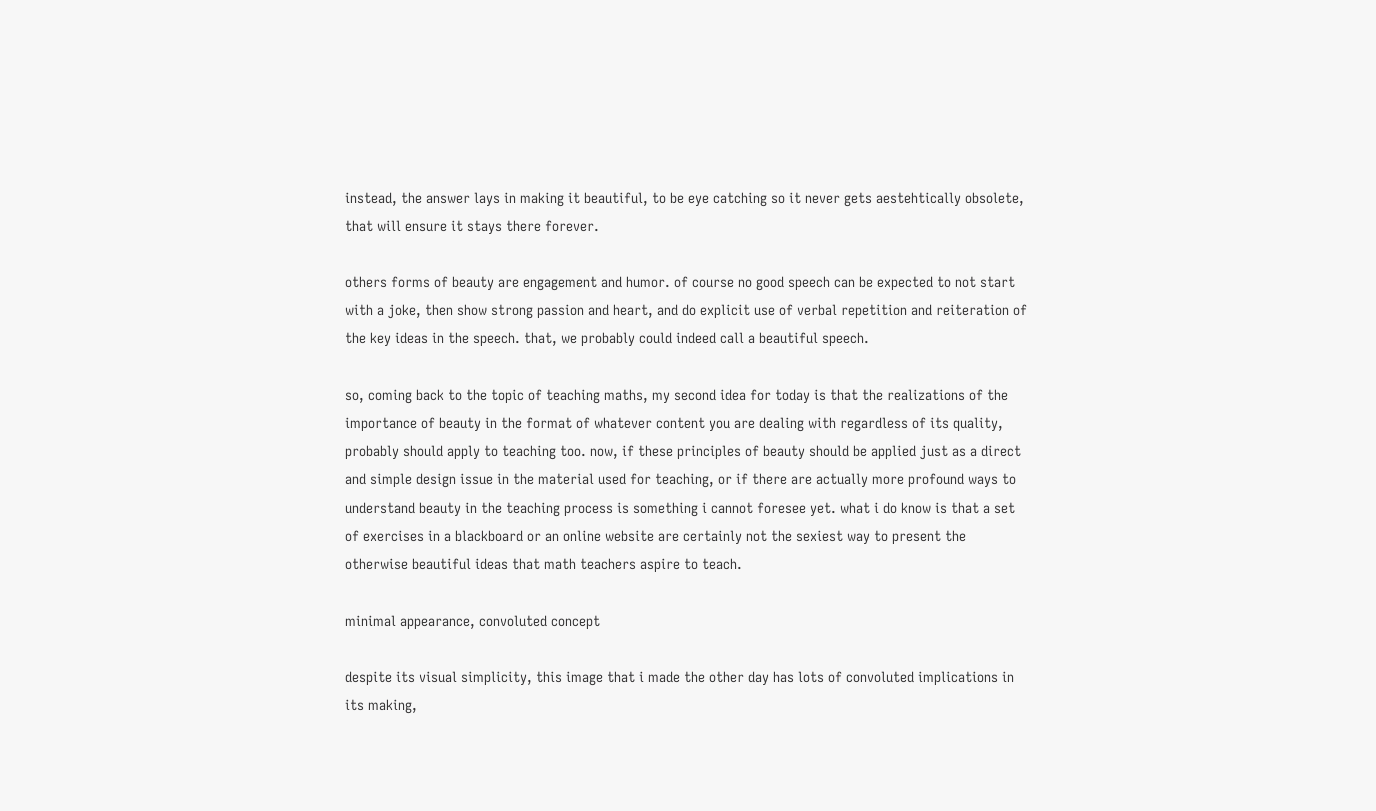instead, the answer lays in making it beautiful, to be eye catching so it never gets aestehtically obsolete, that will ensure it stays there forever.

others forms of beauty are engagement and humor. of course no good speech can be expected to not start with a joke, then show strong passion and heart, and do explicit use of verbal repetition and reiteration of the key ideas in the speech. that, we probably could indeed call a beautiful speech.

so, coming back to the topic of teaching maths, my second idea for today is that the realizations of the importance of beauty in the format of whatever content you are dealing with regardless of its quality, probably should apply to teaching too. now, if these principles of beauty should be applied just as a direct and simple design issue in the material used for teaching, or if there are actually more profound ways to understand beauty in the teaching process is something i cannot foresee yet. what i do know is that a set of exercises in a blackboard or an online website are certainly not the sexiest way to present the otherwise beautiful ideas that math teachers aspire to teach.

minimal appearance, convoluted concept

despite its visual simplicity, this image that i made the other day has lots of convoluted implications in its making,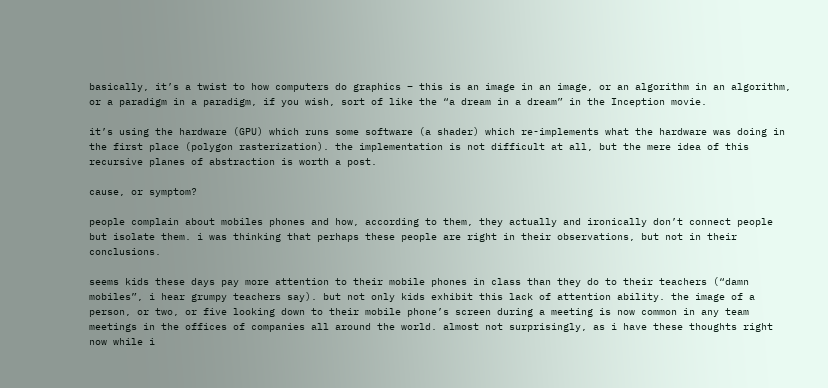basically, it’s a twist to how computers do graphics – this is an image in an image, or an algorithm in an algorithm, or a paradigm in a paradigm, if you wish, sort of like the “a dream in a dream” in the Inception movie.

it’s using the hardware (GPU) which runs some software (a shader) which re-implements what the hardware was doing in the first place (polygon rasterization). the implementation is not difficult at all, but the mere idea of this recursive planes of abstraction is worth a post.

cause, or symptom?

people complain about mobiles phones and how, according to them, they actually and ironically don’t connect people but isolate them. i was thinking that perhaps these people are right in their observations, but not in their conclusions.

seems kids these days pay more attention to their mobile phones in class than they do to their teachers (“damn mobiles”, i hear grumpy teachers say). but not only kids exhibit this lack of attention ability. the image of a person, or two, or five looking down to their mobile phone’s screen during a meeting is now common in any team meetings in the offices of companies all around the world. almost not surprisingly, as i have these thoughts right now while i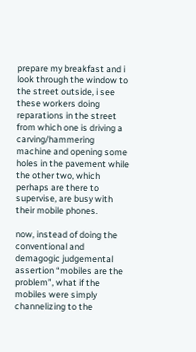prepare my breakfast and i look through the window to the street outside, i see these workers doing reparations in the street from which one is driving a carving/hammering machine and opening some holes in the pavement while the other two, which perhaps are there to supervise, are busy with their mobile phones.

now, instead of doing the conventional and demagogic judgemental assertion “mobiles are the problem”, what if the mobiles were simply channelizing to the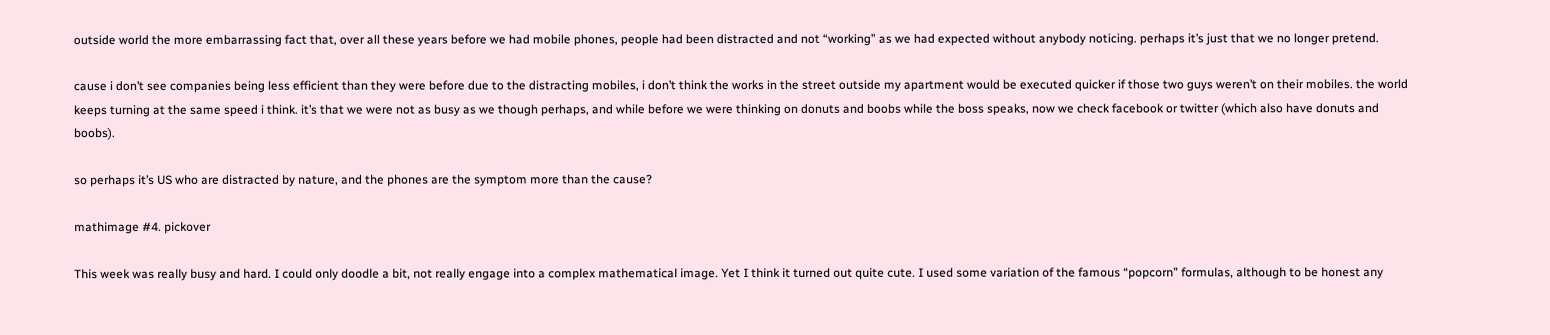outside world the more embarrassing fact that, over all these years before we had mobile phones, people had been distracted and not “working” as we had expected without anybody noticing. perhaps it’s just that we no longer pretend.

cause i don’t see companies being less efficient than they were before due to the distracting mobiles, i don’t think the works in the street outside my apartment would be executed quicker if those two guys weren’t on their mobiles. the world keeps turning at the same speed i think. it’s that we were not as busy as we though perhaps, and while before we were thinking on donuts and boobs while the boss speaks, now we check facebook or twitter (which also have donuts and boobs).

so perhaps it’s US who are distracted by nature, and the phones are the symptom more than the cause?

mathimage #4. pickover

This week was really busy and hard. I could only doodle a bit, not really engage into a complex mathematical image. Yet I think it turned out quite cute. I used some variation of the famous “popcorn” formulas, although to be honest any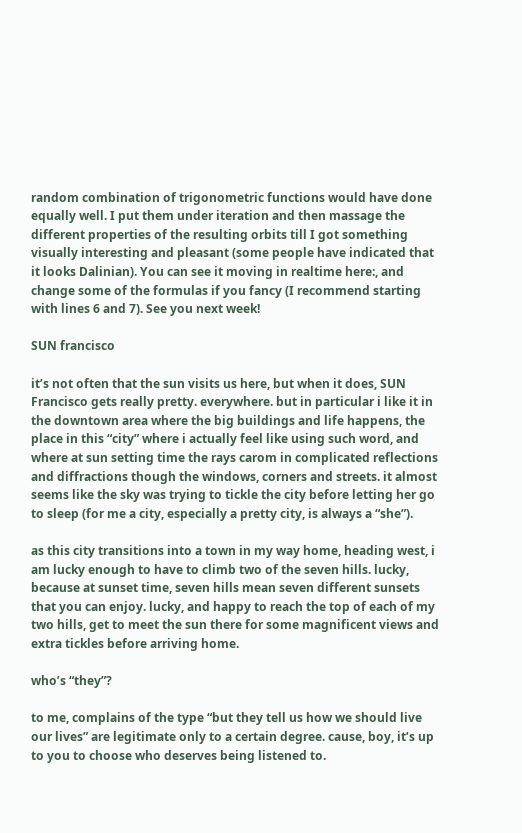random combination of trigonometric functions would have done equally well. I put them under iteration and then massage the different properties of the resulting orbits till I got something visually interesting and pleasant (some people have indicated that it looks Dalinian). You can see it moving in realtime here:, and change some of the formulas if you fancy (I recommend starting with lines 6 and 7). See you next week!

SUN francisco

it’s not often that the sun visits us here, but when it does, SUN Francisco gets really pretty. everywhere. but in particular i like it in the downtown area where the big buildings and life happens, the place in this “city” where i actually feel like using such word, and where at sun setting time the rays carom in complicated reflections and diffractions though the windows, corners and streets. it almost seems like the sky was trying to tickle the city before letting her go to sleep (for me a city, especially a pretty city, is always a “she”).

as this city transitions into a town in my way home, heading west, i am lucky enough to have to climb two of the seven hills. lucky, because at sunset time, seven hills mean seven different sunsets that you can enjoy. lucky, and happy to reach the top of each of my two hills, get to meet the sun there for some magnificent views and extra tickles before arriving home.

who’s “they”?

to me, complains of the type “but they tell us how we should live our lives” are legitimate only to a certain degree. cause, boy, it’s up to you to choose who deserves being listened to.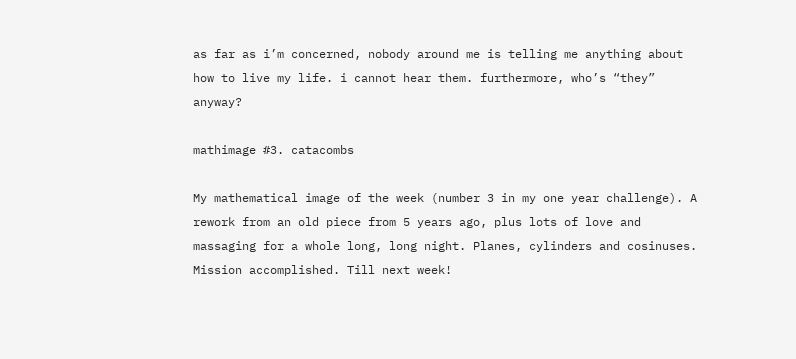as far as i’m concerned, nobody around me is telling me anything about how to live my life. i cannot hear them. furthermore, who’s “they” anyway?

mathimage #3. catacombs

My mathematical image of the week (number 3 in my one year challenge). A rework from an old piece from 5 years ago, plus lots of love and massaging for a whole long, long night. Planes, cylinders and cosinuses. Mission accomplished. Till next week!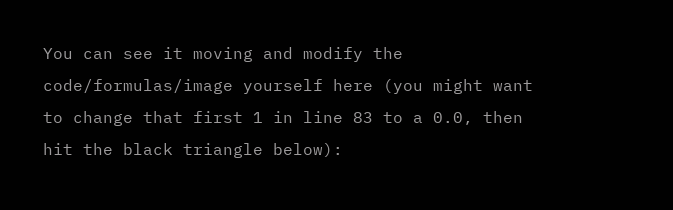You can see it moving and modify the code/formulas/image yourself here (you might want to change that first 1 in line 83 to a 0.0, then hit the black triangle below):